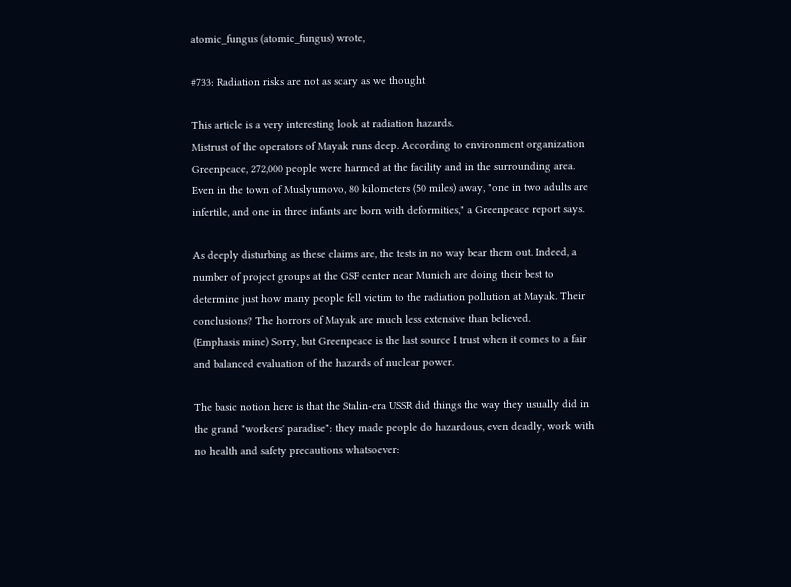atomic_fungus (atomic_fungus) wrote,

#733: Radiation risks are not as scary as we thought

This article is a very interesting look at radiation hazards.
Mistrust of the operators of Mayak runs deep. According to environment organization Greenpeace, 272,000 people were harmed at the facility and in the surrounding area. Even in the town of Muslyumovo, 80 kilometers (50 miles) away, "one in two adults are infertile, and one in three infants are born with deformities," a Greenpeace report says.

As deeply disturbing as these claims are, the tests in no way bear them out. Indeed, a number of project groups at the GSF center near Munich are doing their best to determine just how many people fell victim to the radiation pollution at Mayak. Their conclusions? The horrors of Mayak are much less extensive than believed.
(Emphasis mine) Sorry, but Greenpeace is the last source I trust when it comes to a fair and balanced evaluation of the hazards of nuclear power.

The basic notion here is that the Stalin-era USSR did things the way they usually did in the grand "workers' paradise": they made people do hazardous, even deadly, work with no health and safety precautions whatsoever: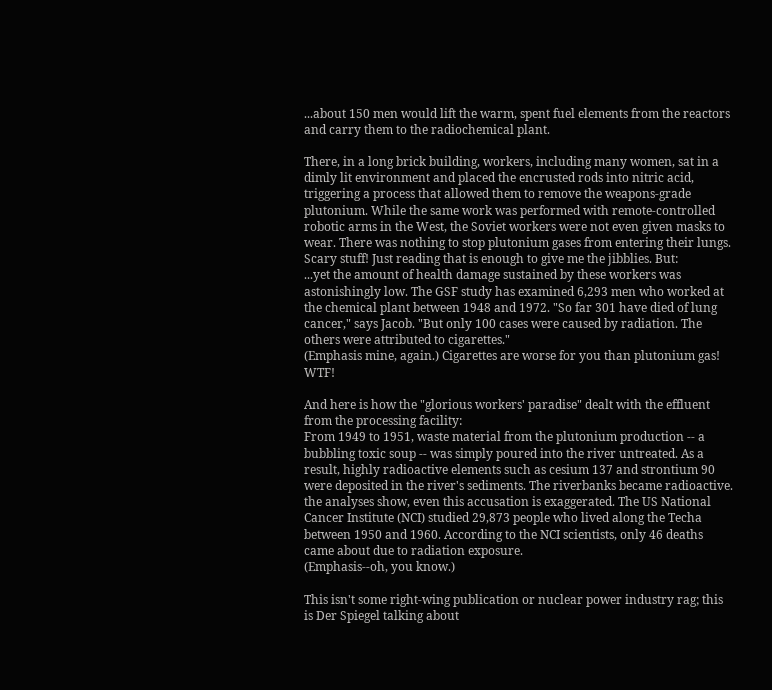...about 150 men would lift the warm, spent fuel elements from the reactors and carry them to the radiochemical plant.

There, in a long brick building, workers, including many women, sat in a dimly lit environment and placed the encrusted rods into nitric acid, triggering a process that allowed them to remove the weapons-grade plutonium. While the same work was performed with remote-controlled robotic arms in the West, the Soviet workers were not even given masks to wear. There was nothing to stop plutonium gases from entering their lungs.
Scary stuff! Just reading that is enough to give me the jibblies. But:
...yet the amount of health damage sustained by these workers was astonishingly low. The GSF study has examined 6,293 men who worked at the chemical plant between 1948 and 1972. "So far 301 have died of lung cancer," says Jacob. "But only 100 cases were caused by radiation. The others were attributed to cigarettes."
(Emphasis mine, again.) Cigarettes are worse for you than plutonium gas! WTF!

And here is how the "glorious workers' paradise" dealt with the effluent from the processing facility:
From 1949 to 1951, waste material from the plutonium production -- a bubbling toxic soup -- was simply poured into the river untreated. As a result, highly radioactive elements such as cesium 137 and strontium 90 were deposited in the river's sediments. The riverbanks became radioactive. the analyses show, even this accusation is exaggerated. The US National Cancer Institute (NCI) studied 29,873 people who lived along the Techa between 1950 and 1960. According to the NCI scientists, only 46 deaths came about due to radiation exposure.
(Emphasis--oh, you know.)

This isn't some right-wing publication or nuclear power industry rag; this is Der Spiegel talking about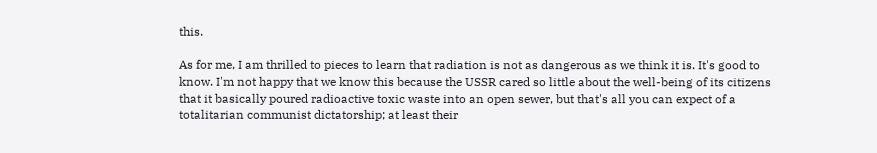this.

As for me, I am thrilled to pieces to learn that radiation is not as dangerous as we think it is. It's good to know. I'm not happy that we know this because the USSR cared so little about the well-being of its citizens that it basically poured radioactive toxic waste into an open sewer, but that's all you can expect of a totalitarian communist dictatorship; at least their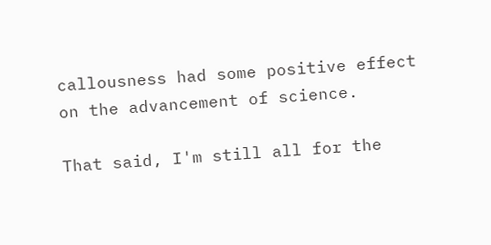callousness had some positive effect on the advancement of science.

That said, I'm still all for the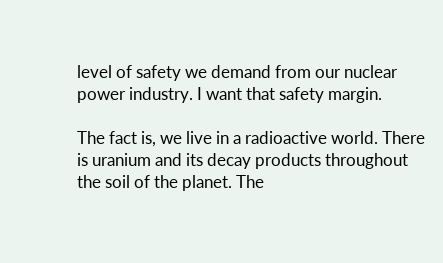level of safety we demand from our nuclear power industry. I want that safety margin.

The fact is, we live in a radioactive world. There is uranium and its decay products throughout the soil of the planet. The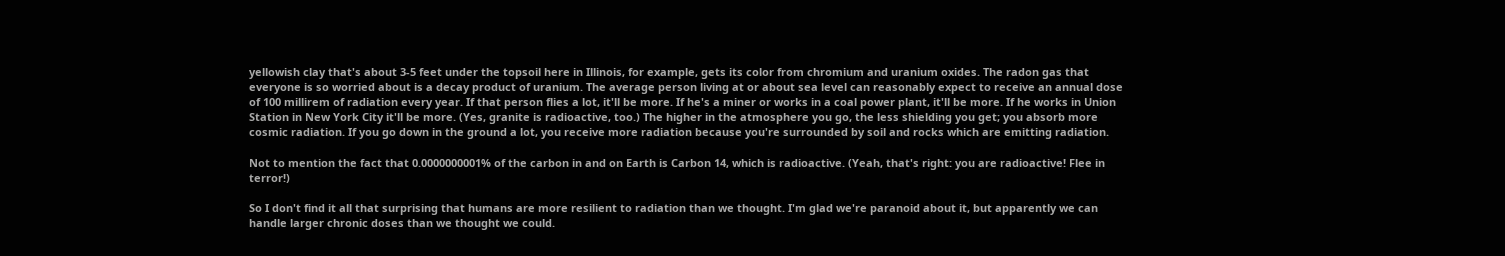yellowish clay that's about 3-5 feet under the topsoil here in Illinois, for example, gets its color from chromium and uranium oxides. The radon gas that everyone is so worried about is a decay product of uranium. The average person living at or about sea level can reasonably expect to receive an annual dose of 100 millirem of radiation every year. If that person flies a lot, it'll be more. If he's a miner or works in a coal power plant, it'll be more. If he works in Union Station in New York City it'll be more. (Yes, granite is radioactive, too.) The higher in the atmosphere you go, the less shielding you get; you absorb more cosmic radiation. If you go down in the ground a lot, you receive more radiation because you're surrounded by soil and rocks which are emitting radiation.

Not to mention the fact that 0.0000000001% of the carbon in and on Earth is Carbon 14, which is radioactive. (Yeah, that's right: you are radioactive! Flee in terror!)

So I don't find it all that surprising that humans are more resilient to radiation than we thought. I'm glad we're paranoid about it, but apparently we can handle larger chronic doses than we thought we could.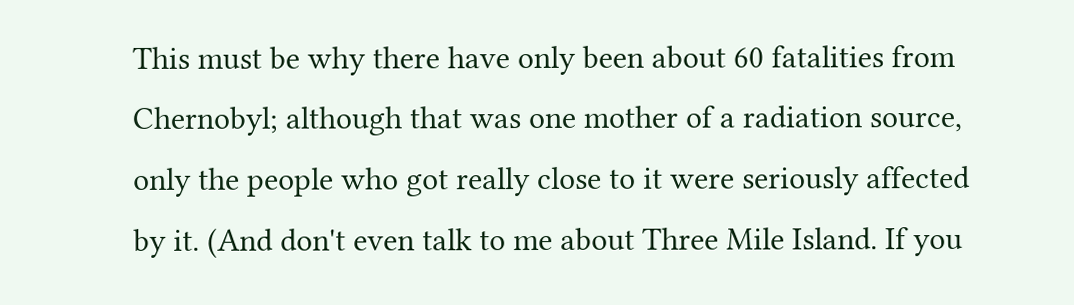This must be why there have only been about 60 fatalities from Chernobyl; although that was one mother of a radiation source, only the people who got really close to it were seriously affected by it. (And don't even talk to me about Three Mile Island. If you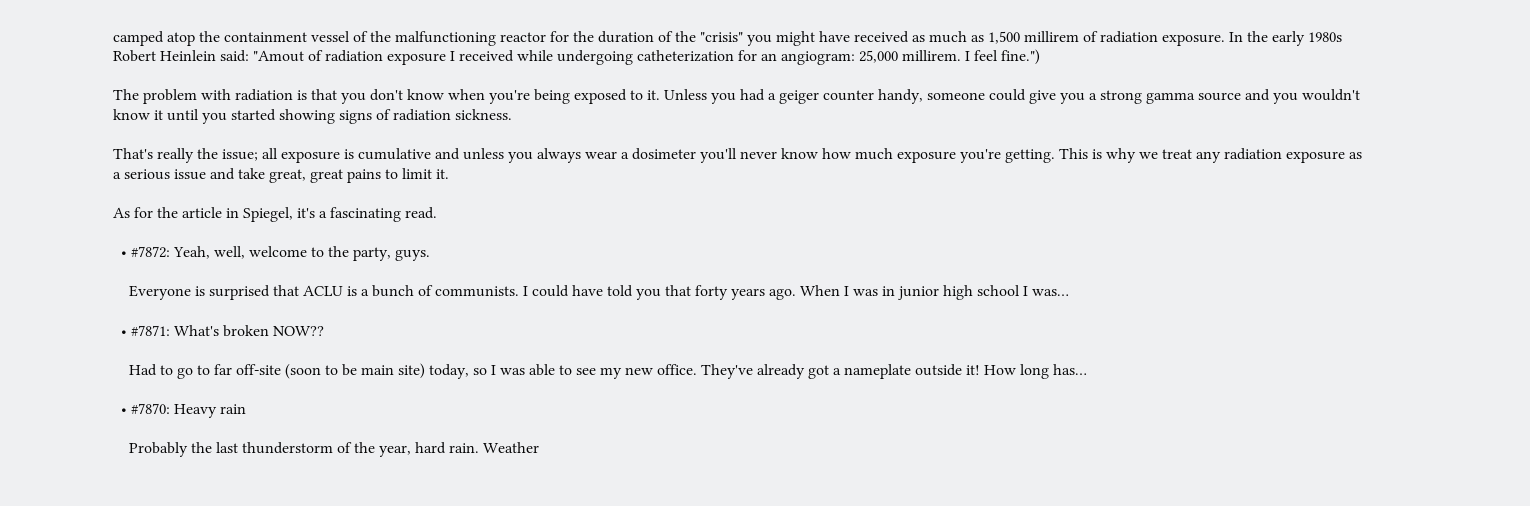camped atop the containment vessel of the malfunctioning reactor for the duration of the "crisis" you might have received as much as 1,500 millirem of radiation exposure. In the early 1980s Robert Heinlein said: "Amout of radiation exposure I received while undergoing catheterization for an angiogram: 25,000 millirem. I feel fine.")

The problem with radiation is that you don't know when you're being exposed to it. Unless you had a geiger counter handy, someone could give you a strong gamma source and you wouldn't know it until you started showing signs of radiation sickness.

That's really the issue; all exposure is cumulative and unless you always wear a dosimeter you'll never know how much exposure you're getting. This is why we treat any radiation exposure as a serious issue and take great, great pains to limit it.

As for the article in Spiegel, it's a fascinating read.

  • #7872: Yeah, well, welcome to the party, guys.

    Everyone is surprised that ACLU is a bunch of communists. I could have told you that forty years ago. When I was in junior high school I was…

  • #7871: What's broken NOW??

    Had to go to far off-site (soon to be main site) today, so I was able to see my new office. They've already got a nameplate outside it! How long has…

  • #7870: Heavy rain

    Probably the last thunderstorm of the year, hard rain. Weather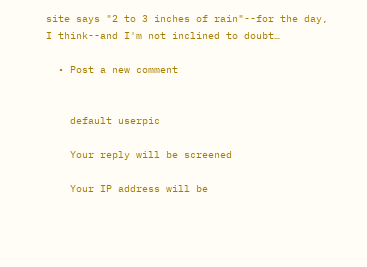site says "2 to 3 inches of rain"--for the day, I think--and I'm not inclined to doubt…

  • Post a new comment


    default userpic

    Your reply will be screened

    Your IP address will be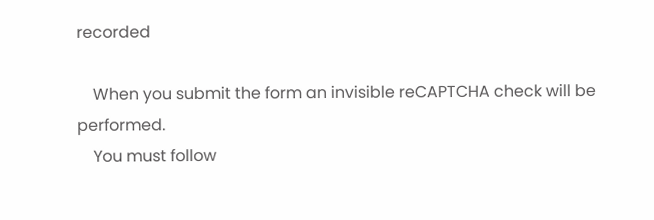recorded

    When you submit the form an invisible reCAPTCHA check will be performed.
    You must follow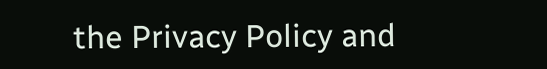the Privacy Policy and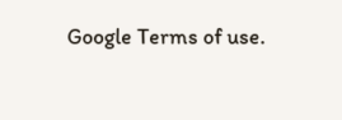Google Terms of use.